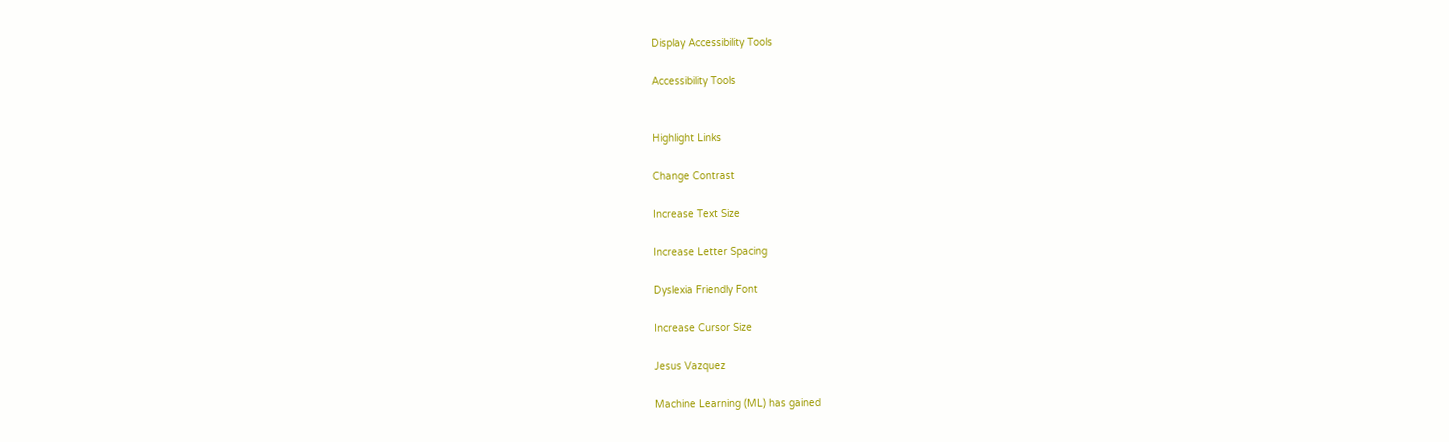Display Accessibility Tools

Accessibility Tools


Highlight Links

Change Contrast

Increase Text Size

Increase Letter Spacing

Dyslexia Friendly Font

Increase Cursor Size

Jesus Vazquez

Machine Learning (ML) has gained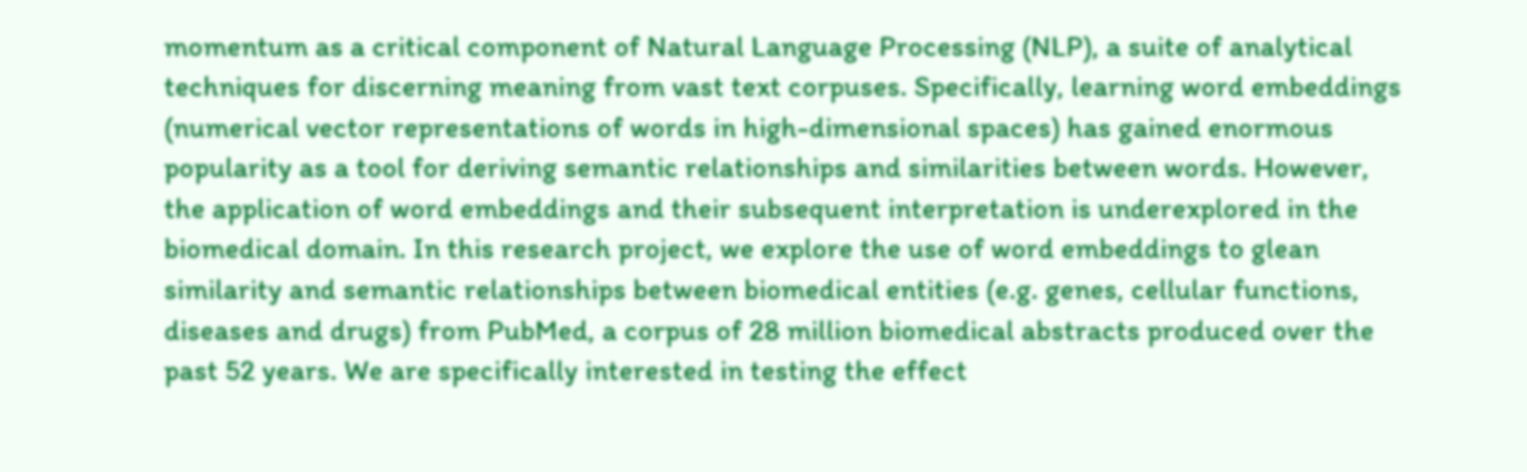momentum as a critical component of Natural Language Processing (NLP), a suite of analytical techniques for discerning meaning from vast text corpuses. Specifically, learning word embeddings (numerical vector representations of words in high-dimensional spaces) has gained enormous popularity as a tool for deriving semantic relationships and similarities between words. However, the application of word embeddings and their subsequent interpretation is underexplored in the biomedical domain. In this research project, we explore the use of word embeddings to glean similarity and semantic relationships between biomedical entities (e.g. genes, cellular functions, diseases and drugs) from PubMed, a corpus of 28 million biomedical abstracts produced over the past 52 years. We are specifically interested in testing the effect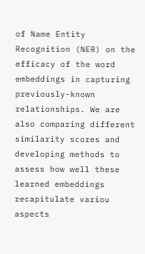of Name Entity Recognition (NER) on the efficacy of the word embeddings in capturing previously-known relationships. We are also comparing different similarity scores and developing methods to assess how well these learned embeddings recapitulate variou aspects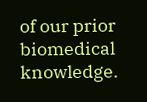of our prior biomedical knowledge.